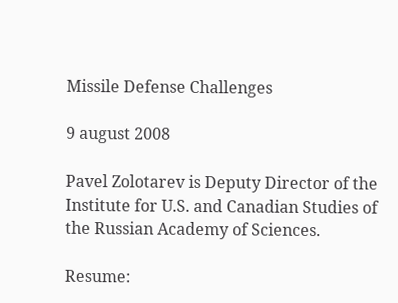Missile Defense Challenges

9 august 2008

Pavel Zolotarev is Deputy Director of the Institute for U.S. and Canadian Studies of the Russian Academy of Sciences.

Resume: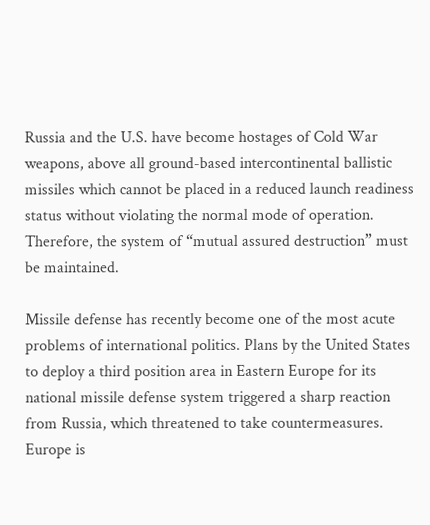Russia and the U.S. have become hostages of Cold War weapons, above all ground-based intercontinental ballistic missiles which cannot be placed in a reduced launch readiness status without violating the normal mode of operation. Therefore, the system of “mutual assured destruction” must be maintained.

Missile defense has recently become one of the most acute problems of international politics. Plans by the United States to deploy a third position area in Eastern Europe for its national missile defense system triggered a sharp reaction from Russia, which threatened to take countermeasures. Europe is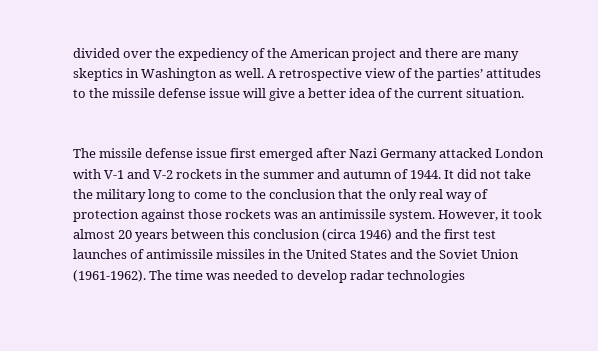divided over the expediency of the American project and there are many skeptics in Washington as well. A retrospective view of the parties’ attitudes to the missile defense issue will give a better idea of the current situation.


The missile defense issue first emerged after Nazi Germany attacked London with V-1 and V-2 rockets in the summer and autumn of 1944. It did not take the military long to come to the conclusion that the only real way of protection against those rockets was an antimissile system. However, it took almost 20 years between this conclusion (circa 1946) and the first test launches of antimissile missiles in the United States and the Soviet Union (1961-1962). The time was needed to develop radar technologies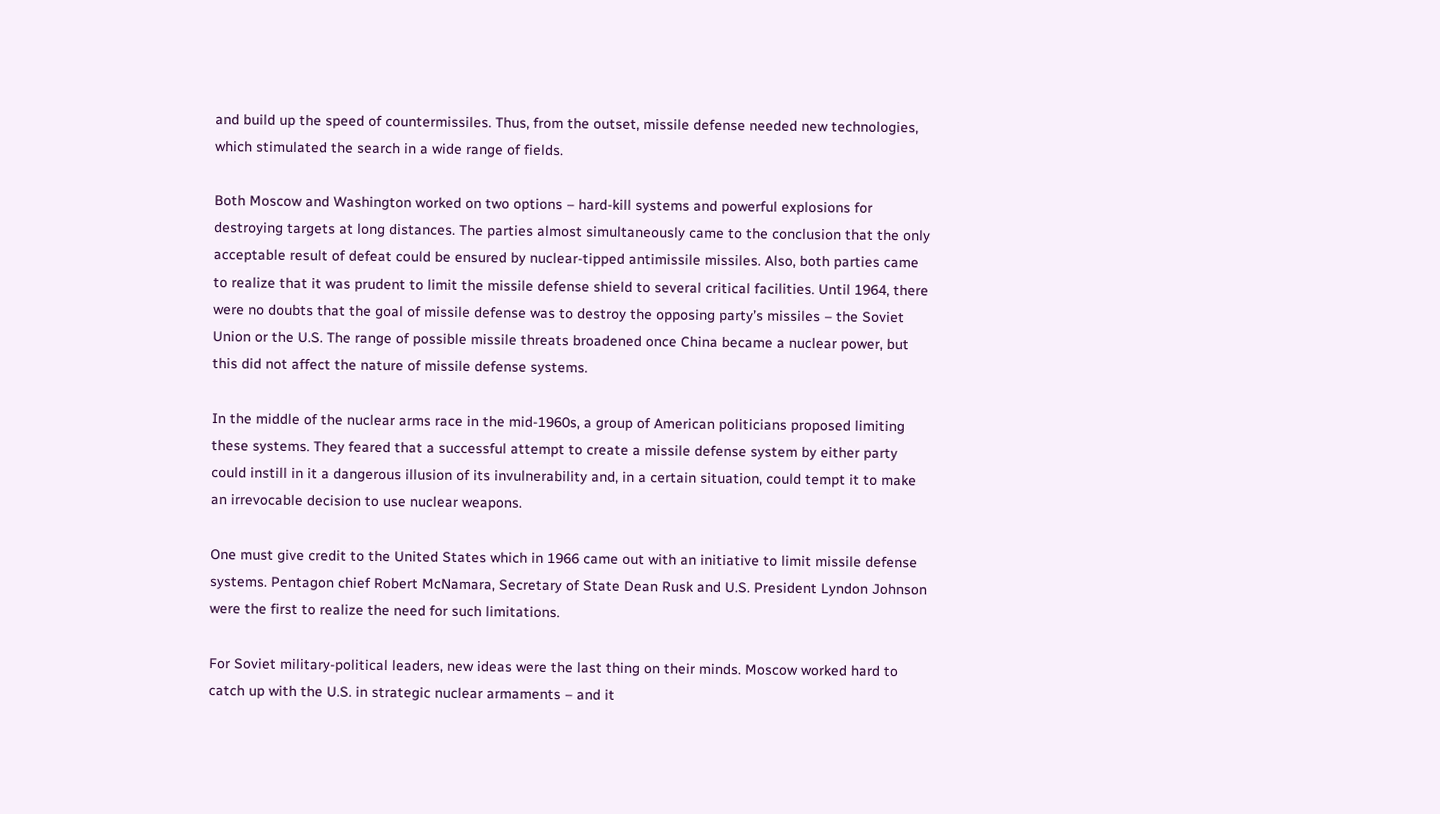and build up the speed of countermissiles. Thus, from the outset, missile defense needed new technologies, which stimulated the search in a wide range of fields.

Both Moscow and Washington worked on two options – hard-kill systems and powerful explosions for destroying targets at long distances. The parties almost simultaneously came to the conclusion that the only acceptable result of defeat could be ensured by nuclear-tipped antimissile missiles. Also, both parties came to realize that it was prudent to limit the missile defense shield to several critical facilities. Until 1964, there were no doubts that the goal of missile defense was to destroy the opposing party’s missiles – the Soviet Union or the U.S. The range of possible missile threats broadened once China became a nuclear power, but this did not affect the nature of missile defense systems.

In the middle of the nuclear arms race in the mid-1960s, a group of American politicians proposed limiting these systems. They feared that a successful attempt to create a missile defense system by either party could instill in it a dangerous illusion of its invulnerability and, in a certain situation, could tempt it to make an irrevocable decision to use nuclear weapons.

One must give credit to the United States which in 1966 came out with an initiative to limit missile defense systems. Pentagon chief Robert McNamara, Secretary of State Dean Rusk and U.S. President Lyndon Johnson were the first to realize the need for such limitations.

For Soviet military-political leaders, new ideas were the last thing on their minds. Moscow worked hard to catch up with the U.S. in strategic nuclear armaments – and it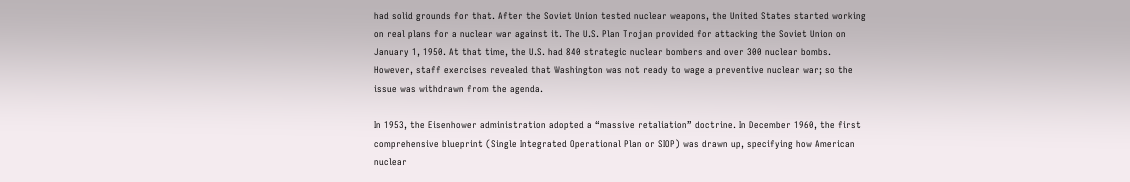had solid grounds for that. After the Soviet Union tested nuclear weapons, the United States started working on real plans for a nuclear war against it. The U.S. Plan Trojan provided for attacking the Soviet Union on January 1, 1950. At that time, the U.S. had 840 strategic nuclear bombers and over 300 nuclear bombs. However, staff exercises revealed that Washington was not ready to wage a preventive nuclear war; so the issue was withdrawn from the agenda.

In 1953, the Eisenhower administration adopted a “massive retaliation” doctrine. In December 1960, the first comprehensive blueprint (Single Integrated Operational Plan or SIOP) was drawn up, specifying how American nuclear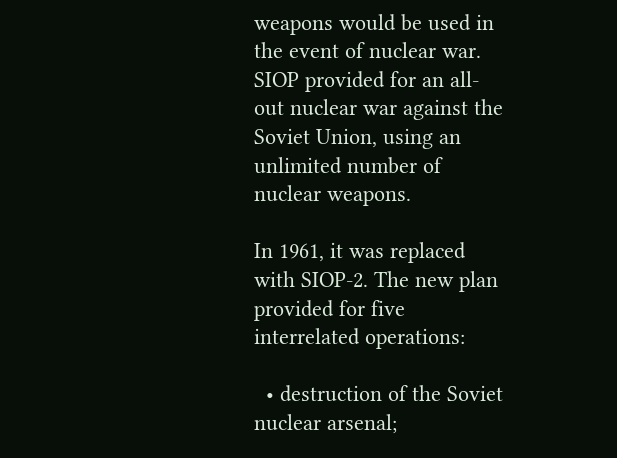weapons would be used in the event of nuclear war. SIOP provided for an all-out nuclear war against the Soviet Union, using an unlimited number of nuclear weapons.

In 1961, it was replaced with SIOP-2. The new plan provided for five interrelated operations:

  • destruction of the Soviet nuclear arsenal;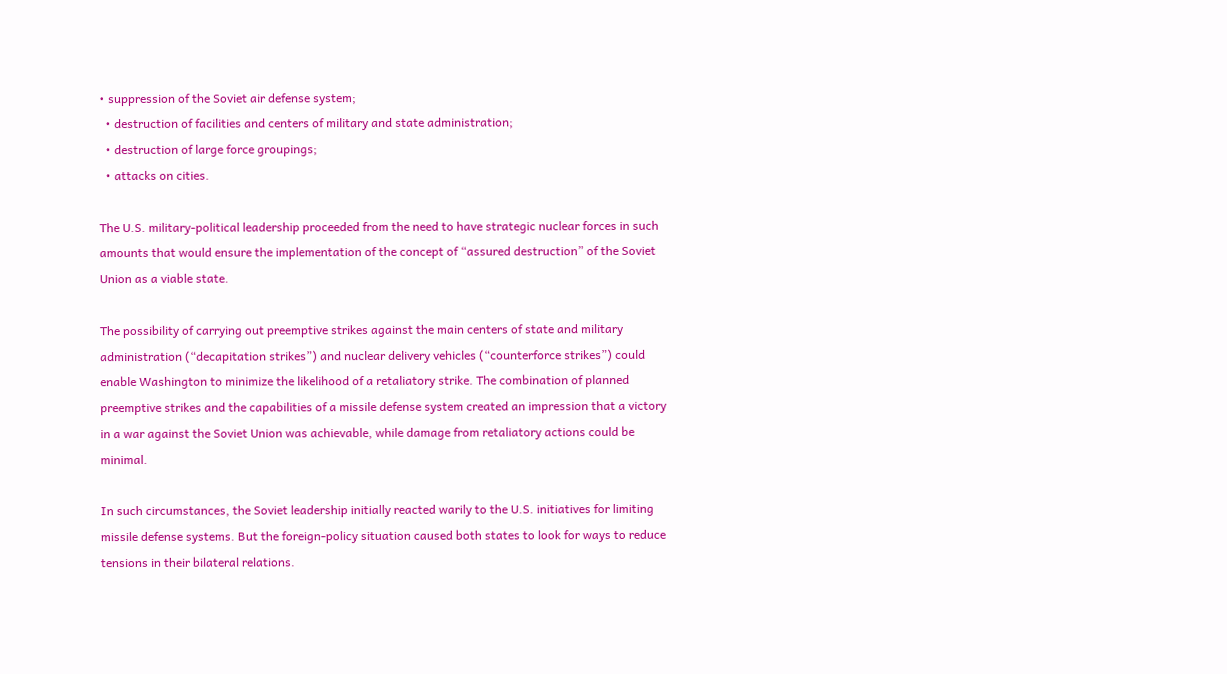• suppression of the Soviet air defense system;
  • destruction of facilities and centers of military and state administration;
  • destruction of large force groupings;
  • attacks on cities.

The U.S. military-political leadership proceeded from the need to have strategic nuclear forces in such amounts that would ensure the implementation of the concept of “assured destruction” of the Soviet Union as a viable state.

The possibility of carrying out preemptive strikes against the main centers of state and military administration (“decapitation strikes”) and nuclear delivery vehicles (“counterforce strikes”) could enable Washington to minimize the likelihood of a retaliatory strike. The combination of planned preemptive strikes and the capabilities of a missile defense system created an impression that a victory in a war against the Soviet Union was achievable, while damage from retaliatory actions could be minimal.

In such circumstances, the Soviet leadership initially reacted warily to the U.S. initiatives for limiting missile defense systems. But the foreign-policy situation caused both states to look for ways to reduce tensions in their bilateral relations.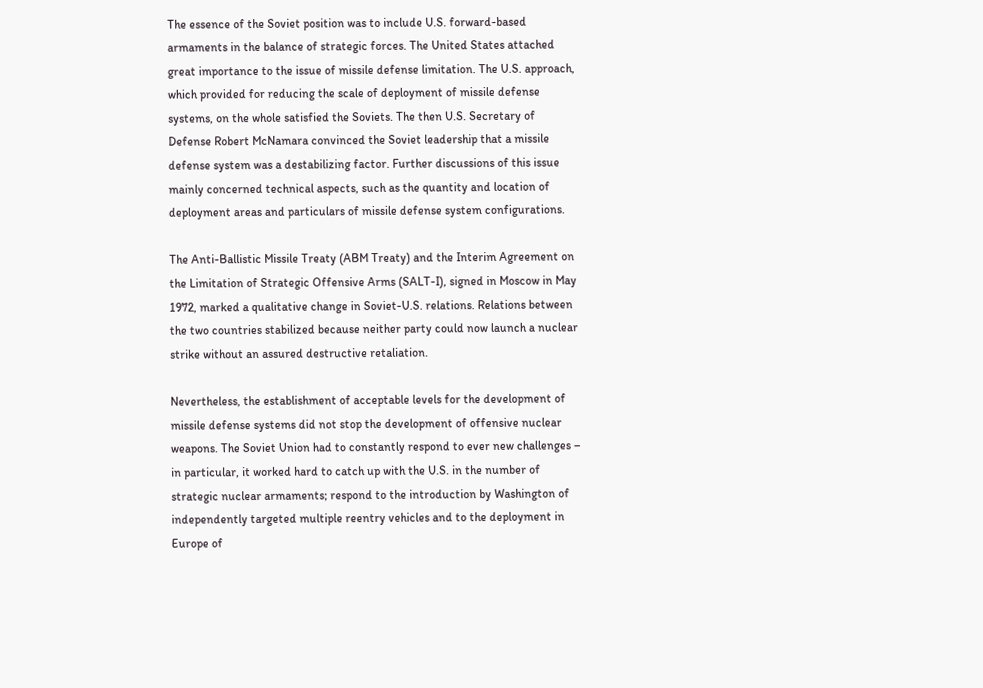The essence of the Soviet position was to include U.S. forward-based armaments in the balance of strategic forces. The United States attached great importance to the issue of missile defense limitation. The U.S. approach, which provided for reducing the scale of deployment of missile defense systems, on the whole satisfied the Soviets. The then U.S. Secretary of Defense Robert McNamara convinced the Soviet leadership that a missile defense system was a destabilizing factor. Further discussions of this issue mainly concerned technical aspects, such as the quantity and location of deployment areas and particulars of missile defense system configurations.

The Anti-Ballistic Missile Treaty (ABM Treaty) and the Interim Agreement on the Limitation of Strategic Offensive Arms (SALT-I), signed in Moscow in May 1972, marked a qualitative change in Soviet-U.S. relations. Relations between the two countries stabilized because neither party could now launch a nuclear strike without an assured destructive retaliation.

Nevertheless, the establishment of acceptable levels for the development of missile defense systems did not stop the development of offensive nuclear weapons. The Soviet Union had to constantly respond to ever new challenges – in particular, it worked hard to catch up with the U.S. in the number of strategic nuclear armaments; respond to the introduction by Washington of independently targeted multiple reentry vehicles and to the deployment in Europe of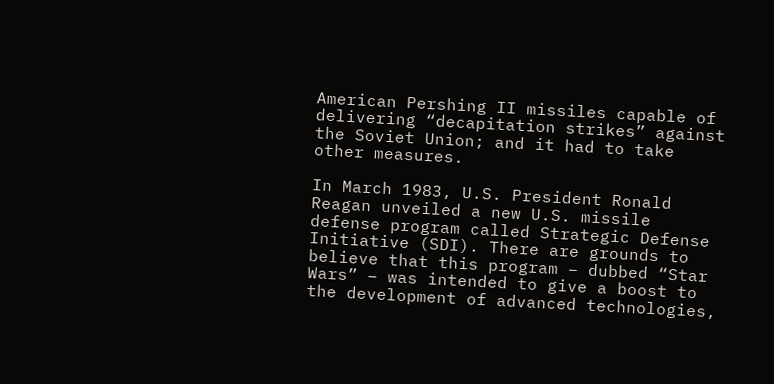American Pershing II missiles capable of delivering “decapitation strikes” against the Soviet Union; and it had to take other measures.

In March 1983, U.S. President Ronald Reagan unveiled a new U.S. missile defense program called Strategic Defense Initiative (SDI). There are grounds to believe that this program – dubbed “Star Wars” – was intended to give a boost to the development of advanced technologies,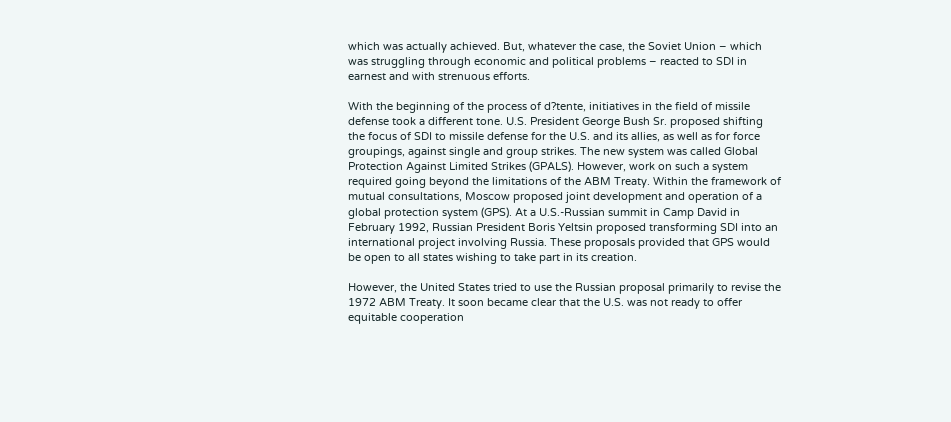which was actually achieved. But, whatever the case, the Soviet Union – which was struggling through economic and political problems – reacted to SDI in earnest and with strenuous efforts.

With the beginning of the process of d?tente, initiatives in the field of missile defense took a different tone. U.S. President George Bush Sr. proposed shifting the focus of SDI to missile defense for the U.S. and its allies, as well as for force groupings, against single and group strikes. The new system was called Global Protection Against Limited Strikes (GPALS). However, work on such a system required going beyond the limitations of the ABM Treaty. Within the framework of mutual consultations, Moscow proposed joint development and operation of a global protection system (GPS). At a U.S.-Russian summit in Camp David in February 1992, Russian President Boris Yeltsin proposed transforming SDI into an international project involving Russia. These proposals provided that GPS would be open to all states wishing to take part in its creation.

However, the United States tried to use the Russian proposal primarily to revise the 1972 ABM Treaty. It soon became clear that the U.S. was not ready to offer equitable cooperation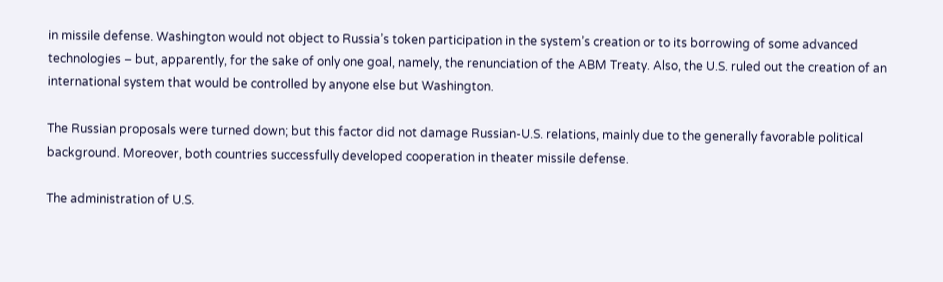in missile defense. Washington would not object to Russia’s token participation in the system’s creation or to its borrowing of some advanced technologies – but, apparently, for the sake of only one goal, namely, the renunciation of the ABM Treaty. Also, the U.S. ruled out the creation of an international system that would be controlled by anyone else but Washington.

The Russian proposals were turned down; but this factor did not damage Russian-U.S. relations, mainly due to the generally favorable political background. Moreover, both countries successfully developed cooperation in theater missile defense.

The administration of U.S.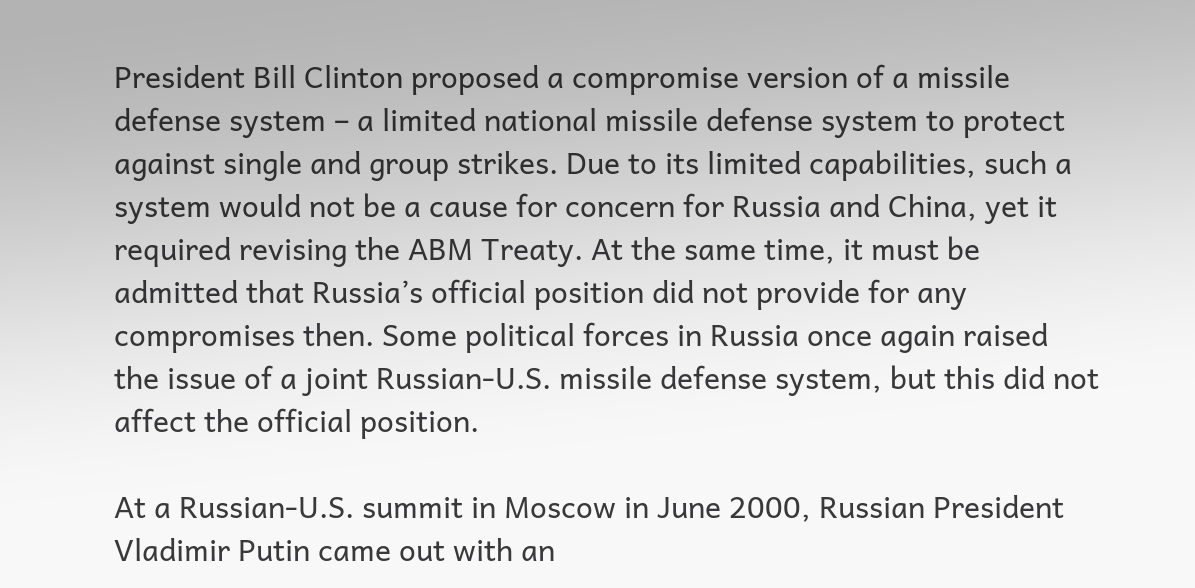President Bill Clinton proposed a compromise version of a missile defense system – a limited national missile defense system to protect against single and group strikes. Due to its limited capabilities, such a system would not be a cause for concern for Russia and China, yet it required revising the ABM Treaty. At the same time, it must be admitted that Russia’s official position did not provide for any compromises then. Some political forces in Russia once again raised the issue of a joint Russian-U.S. missile defense system, but this did not affect the official position.

At a Russian-U.S. summit in Moscow in June 2000, Russian President Vladimir Putin came out with an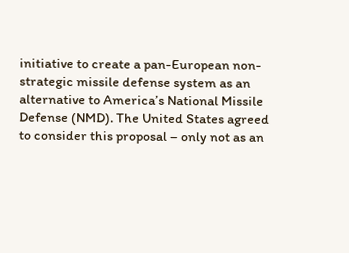initiative to create a pan-European non-strategic missile defense system as an alternative to America’s National Missile Defense (NMD). The United States agreed to consider this proposal – only not as an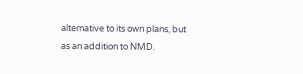alternative to its own plans, but as an addition to NMD.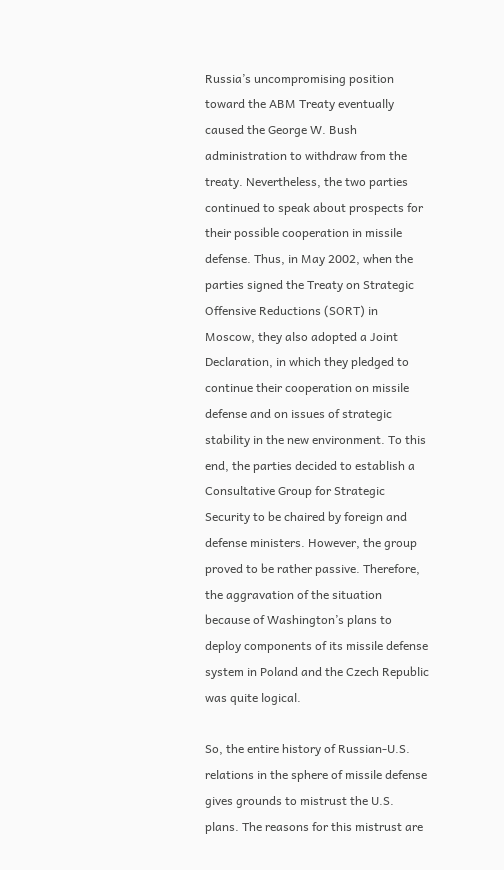Russia’s uncompromising position toward the ABM Treaty eventually caused the George W. Bush administration to withdraw from the treaty. Nevertheless, the two parties continued to speak about prospects for their possible cooperation in missile defense. Thus, in May 2002, when the parties signed the Treaty on Strategic Offensive Reductions (SORT) in Moscow, they also adopted a Joint Declaration, in which they pledged to continue their cooperation on missile defense and on issues of strategic stability in the new environment. To this end, the parties decided to establish a Consultative Group for Strategic Security to be chaired by foreign and defense ministers. However, the group proved to be rather passive. Therefore, the aggravation of the situation because of Washington’s plans to deploy components of its missile defense system in Poland and the Czech Republic was quite logical.

So, the entire history of Russian-U.S. relations in the sphere of missile defense gives grounds to mistrust the U.S. plans. The reasons for this mistrust are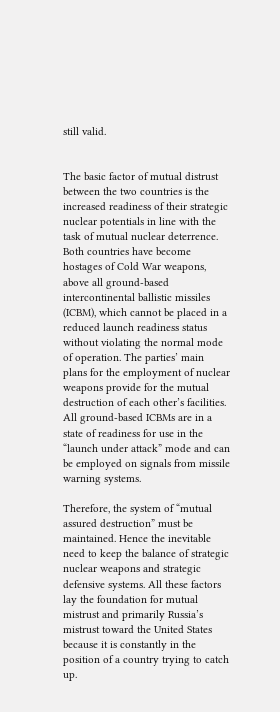still valid.


The basic factor of mutual distrust between the two countries is the increased readiness of their strategic nuclear potentials in line with the task of mutual nuclear deterrence. Both countries have become hostages of Cold War weapons, above all ground-based intercontinental ballistic missiles (ICBM), which cannot be placed in a reduced launch readiness status without violating the normal mode of operation. The parties’ main plans for the employment of nuclear weapons provide for the mutual destruction of each other’s facilities. All ground-based ICBMs are in a state of readiness for use in the “launch under attack” mode and can be employed on signals from missile warning systems.

Therefore, the system of “mutual assured destruction” must be maintained. Hence the inevitable need to keep the balance of strategic nuclear weapons and strategic defensive systems. All these factors lay the foundation for mutual mistrust and primarily Russia’s mistrust toward the United States because it is constantly in the position of a country trying to catch up.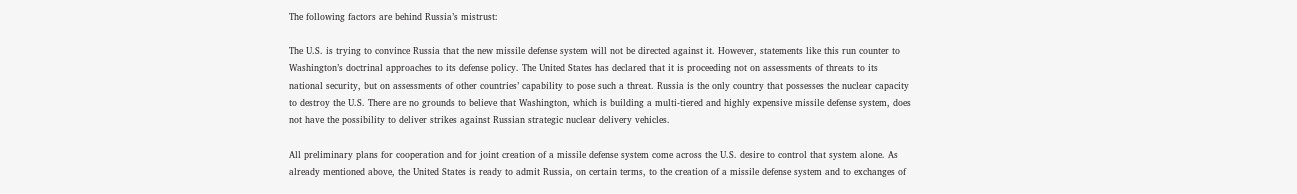The following factors are behind Russia’s mistrust:

The U.S. is trying to convince Russia that the new missile defense system will not be directed against it. However, statements like this run counter to Washington’s doctrinal approaches to its defense policy. The United States has declared that it is proceeding not on assessments of threats to its national security, but on assessments of other countries’ capability to pose such a threat. Russia is the only country that possesses the nuclear capacity to destroy the U.S. There are no grounds to believe that Washington, which is building a multi-tiered and highly expensive missile defense system, does not have the possibility to deliver strikes against Russian strategic nuclear delivery vehicles.

All preliminary plans for cooperation and for joint creation of a missile defense system come across the U.S. desire to control that system alone. As already mentioned above, the United States is ready to admit Russia, on certain terms, to the creation of a missile defense system and to exchanges of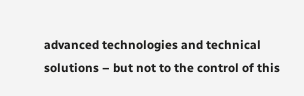advanced technologies and technical solutions – but not to the control of this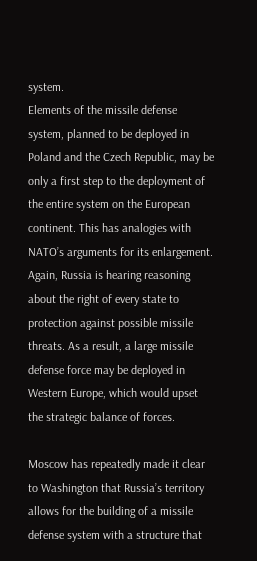system.
Elements of the missile defense system, planned to be deployed in Poland and the Czech Republic, may be only a first step to the deployment of the entire system on the European continent. This has analogies with NATO’s arguments for its enlargement. Again, Russia is hearing reasoning about the right of every state to protection against possible missile threats. As a result, a large missile defense force may be deployed in Western Europe, which would upset the strategic balance of forces.

Moscow has repeatedly made it clear to Washington that Russia’s territory allows for the building of a missile defense system with a structure that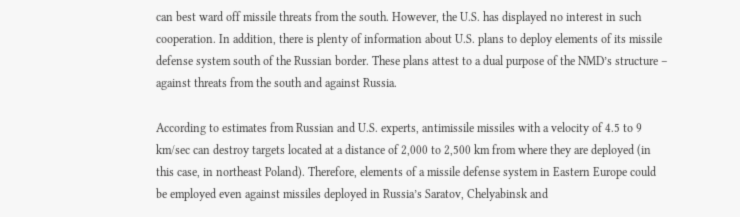can best ward off missile threats from the south. However, the U.S. has displayed no interest in such cooperation. In addition, there is plenty of information about U.S. plans to deploy elements of its missile defense system south of the Russian border. These plans attest to a dual purpose of the NMD’s structure – against threats from the south and against Russia.

According to estimates from Russian and U.S. experts, antimissile missiles with a velocity of 4.5 to 9 km/sec can destroy targets located at a distance of 2,000 to 2,500 km from where they are deployed (in this case, in northeast Poland). Therefore, elements of a missile defense system in Eastern Europe could be employed even against missiles deployed in Russia’s Saratov, Chelyabinsk and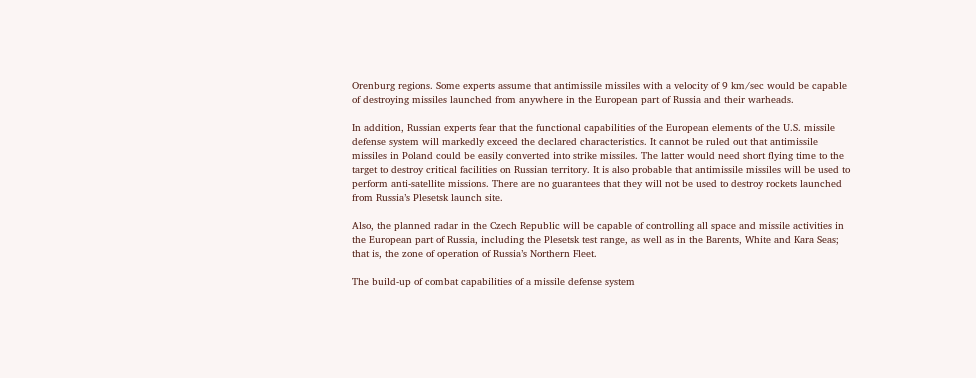Orenburg regions. Some experts assume that antimissile missiles with a velocity of 9 km/sec would be capable of destroying missiles launched from anywhere in the European part of Russia and their warheads.

In addition, Russian experts fear that the functional capabilities of the European elements of the U.S. missile defense system will markedly exceed the declared characteristics. It cannot be ruled out that antimissile missiles in Poland could be easily converted into strike missiles. The latter would need short flying time to the target to destroy critical facilities on Russian territory. It is also probable that antimissile missiles will be used to perform anti-satellite missions. There are no guarantees that they will not be used to destroy rockets launched from Russia’s Plesetsk launch site.

Also, the planned radar in the Czech Republic will be capable of controlling all space and missile activities in the European part of Russia, including the Plesetsk test range, as well as in the Barents, White and Kara Seas; that is, the zone of operation of Russia’s Northern Fleet.

The build-up of combat capabilities of a missile defense system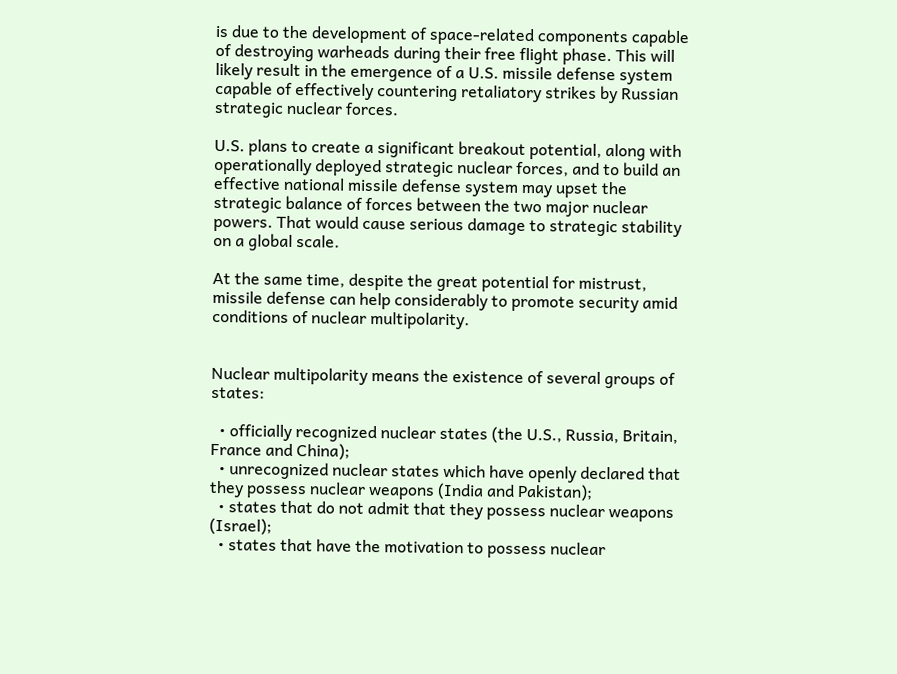is due to the development of space-related components capable of destroying warheads during their free flight phase. This will likely result in the emergence of a U.S. missile defense system capable of effectively countering retaliatory strikes by Russian strategic nuclear forces.

U.S. plans to create a significant breakout potential, along with operationally deployed strategic nuclear forces, and to build an effective national missile defense system may upset the strategic balance of forces between the two major nuclear powers. That would cause serious damage to strategic stability on a global scale.

At the same time, despite the great potential for mistrust, missile defense can help considerably to promote security amid conditions of nuclear multipolarity.


Nuclear multipolarity means the existence of several groups of states:

  • officially recognized nuclear states (the U.S., Russia, Britain, France and China);
  • unrecognized nuclear states which have openly declared that they possess nuclear weapons (India and Pakistan);
  • states that do not admit that they possess nuclear weapons (Israel);
  • states that have the motivation to possess nuclear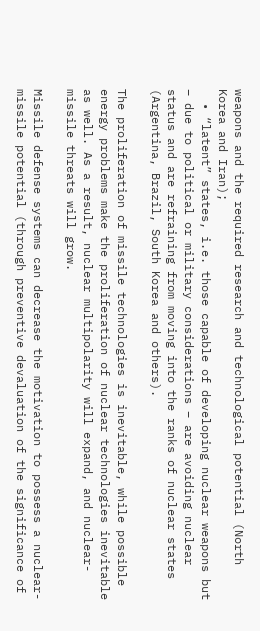weapons and the required research and technological potential (North Korea and Iran);
  • “latent” states, i.e. those capable of developing nuclear weapons but – due to political or military considerations – are avoiding nuclear status and are refraining from moving into the ranks of nuclear states (Argentina, Brazil, South Korea and others).

The proliferation of missile technologies is inevitable, while possible energy problems make the proliferation of nuclear technologies inevitable as well. As a result, nuclear multipolarity will expand, and nuclear-missile threats will grow.

Missile defense systems can decrease the motivation to possess a nuclear-missile potential (through preventive devaluation of the significance of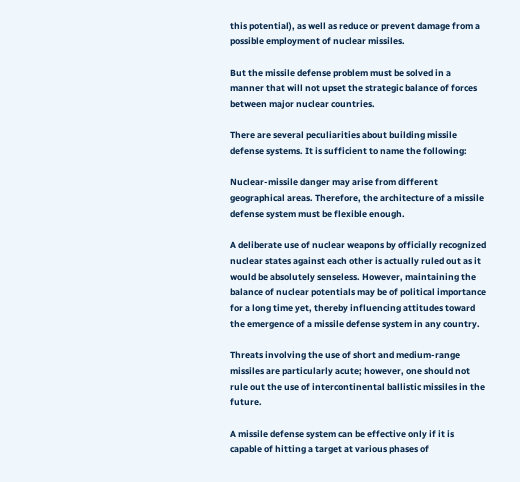this potential), as well as reduce or prevent damage from a possible employment of nuclear missiles.

But the missile defense problem must be solved in a manner that will not upset the strategic balance of forces between major nuclear countries.

There are several peculiarities about building missile defense systems. It is sufficient to name the following:

Nuclear-missile danger may arise from different geographical areas. Therefore, the architecture of a missile defense system must be flexible enough.

A deliberate use of nuclear weapons by officially recognized nuclear states against each other is actually ruled out as it would be absolutely senseless. However, maintaining the balance of nuclear potentials may be of political importance for a long time yet, thereby influencing attitudes toward the emergence of a missile defense system in any country.

Threats involving the use of short and medium-range missiles are particularly acute; however, one should not rule out the use of intercontinental ballistic missiles in the future.

A missile defense system can be effective only if it is capable of hitting a target at various phases of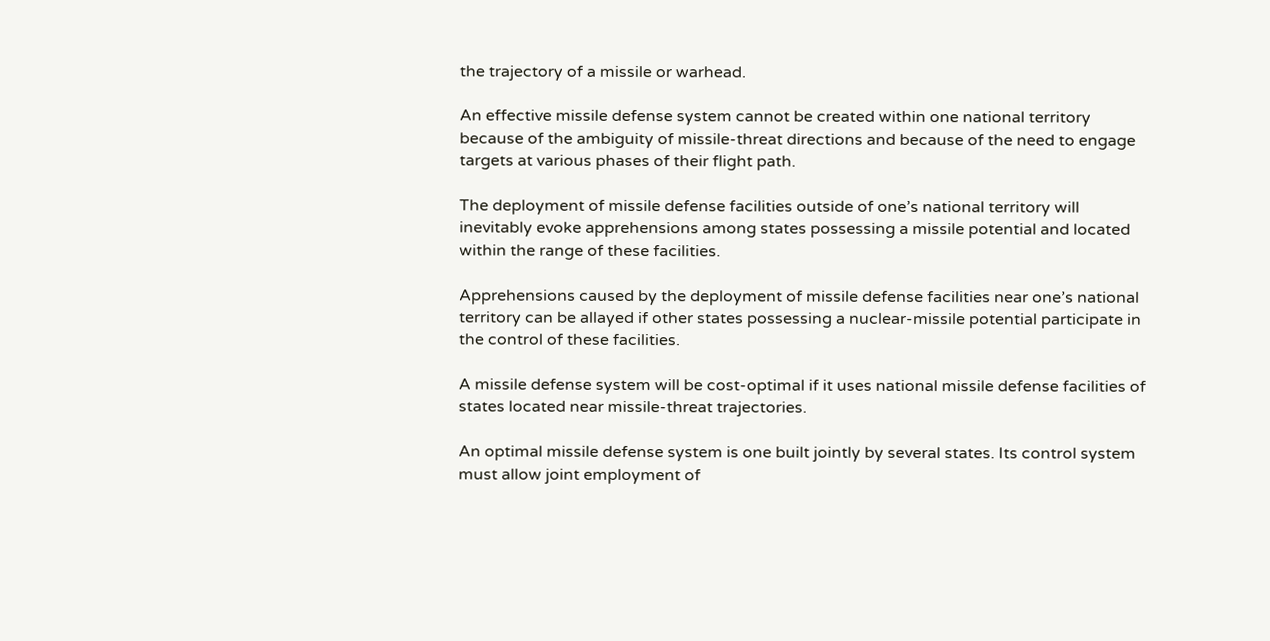the trajectory of a missile or warhead.

An effective missile defense system cannot be created within one national territory because of the ambiguity of missile-threat directions and because of the need to engage targets at various phases of their flight path.

The deployment of missile defense facilities outside of one’s national territory will inevitably evoke apprehensions among states possessing a missile potential and located within the range of these facilities.

Apprehensions caused by the deployment of missile defense facilities near one’s national territory can be allayed if other states possessing a nuclear-missile potential participate in the control of these facilities.

A missile defense system will be cost-optimal if it uses national missile defense facilities of states located near missile-threat trajectories.

An optimal missile defense system is one built jointly by several states. Its control system must allow joint employment of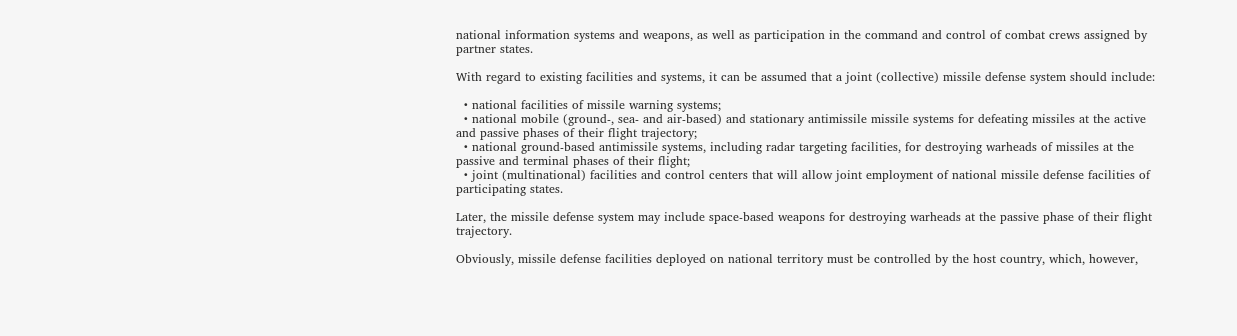national information systems and weapons, as well as participation in the command and control of combat crews assigned by partner states.

With regard to existing facilities and systems, it can be assumed that a joint (collective) missile defense system should include:

  • national facilities of missile warning systems;
  • national mobile (ground-, sea- and air-based) and stationary antimissile missile systems for defeating missiles at the active and passive phases of their flight trajectory;
  • national ground-based antimissile systems, including radar targeting facilities, for destroying warheads of missiles at the passive and terminal phases of their flight;
  • joint (multinational) facilities and control centers that will allow joint employment of national missile defense facilities of participating states.

Later, the missile defense system may include space-based weapons for destroying warheads at the passive phase of their flight trajectory.

Obviously, missile defense facilities deployed on national territory must be controlled by the host country, which, however,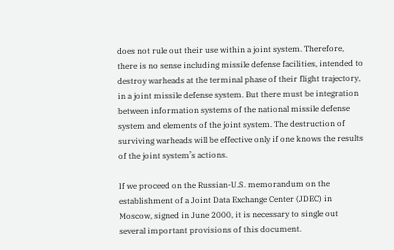does not rule out their use within a joint system. Therefore, there is no sense including missile defense facilities, intended to destroy warheads at the terminal phase of their flight trajectory, in a joint missile defense system. But there must be integration between information systems of the national missile defense system and elements of the joint system. The destruction of surviving warheads will be effective only if one knows the results of the joint system’s actions.

If we proceed on the Russian-U.S. memorandum on the establishment of a Joint Data Exchange Center (JDEC) in Moscow, signed in June 2000, it is necessary to single out several important provisions of this document.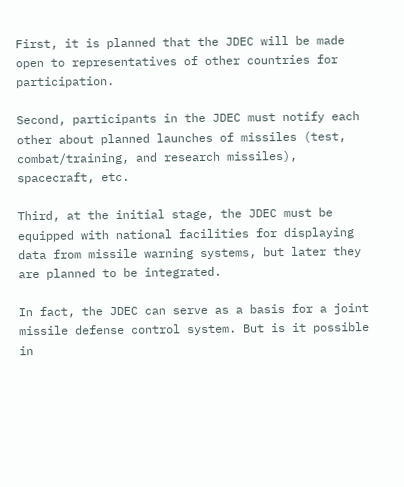First, it is planned that the JDEC will be made open to representatives of other countries for participation.

Second, participants in the JDEC must notify each other about planned launches of missiles (test, combat/training, and research missiles), spacecraft, etc.

Third, at the initial stage, the JDEC must be equipped with national facilities for displaying data from missile warning systems, but later they are planned to be integrated.

In fact, the JDEC can serve as a basis for a joint missile defense control system. But is it possible in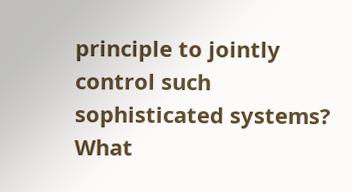principle to jointly control such sophisticated systems? What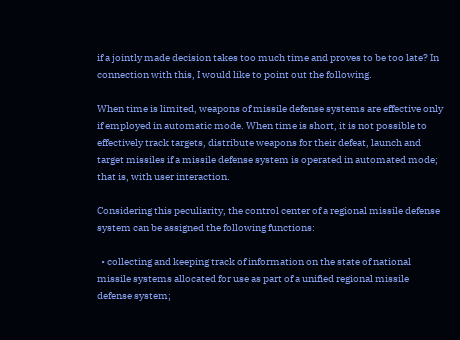if a jointly made decision takes too much time and proves to be too late? In connection with this, I would like to point out the following.

When time is limited, weapons of missile defense systems are effective only if employed in automatic mode. When time is short, it is not possible to effectively track targets, distribute weapons for their defeat, launch and target missiles if a missile defense system is operated in automated mode; that is, with user interaction.

Considering this peculiarity, the control center of a regional missile defense system can be assigned the following functions:

  • collecting and keeping track of information on the state of national missile systems allocated for use as part of a unified regional missile defense system;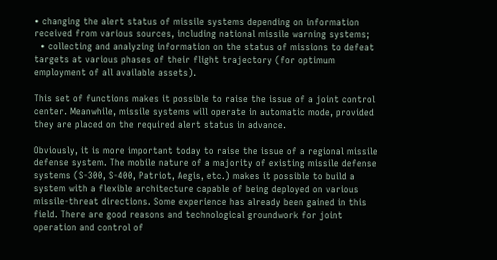• changing the alert status of missile systems depending on information received from various sources, including national missile warning systems;
  • collecting and analyzing information on the status of missions to defeat targets at various phases of their flight trajectory (for optimum employment of all available assets).

This set of functions makes it possible to raise the issue of a joint control center. Meanwhile, missile systems will operate in automatic mode, provided they are placed on the required alert status in advance.

Obviously, it is more important today to raise the issue of a regional missile defense system. The mobile nature of a majority of existing missile defense systems (S-300, S-400, Patriot, Aegis, etc.) makes it possible to build a system with a flexible architecture capable of being deployed on various missile-threat directions. Some experience has already been gained in this field. There are good reasons and technological groundwork for joint operation and control of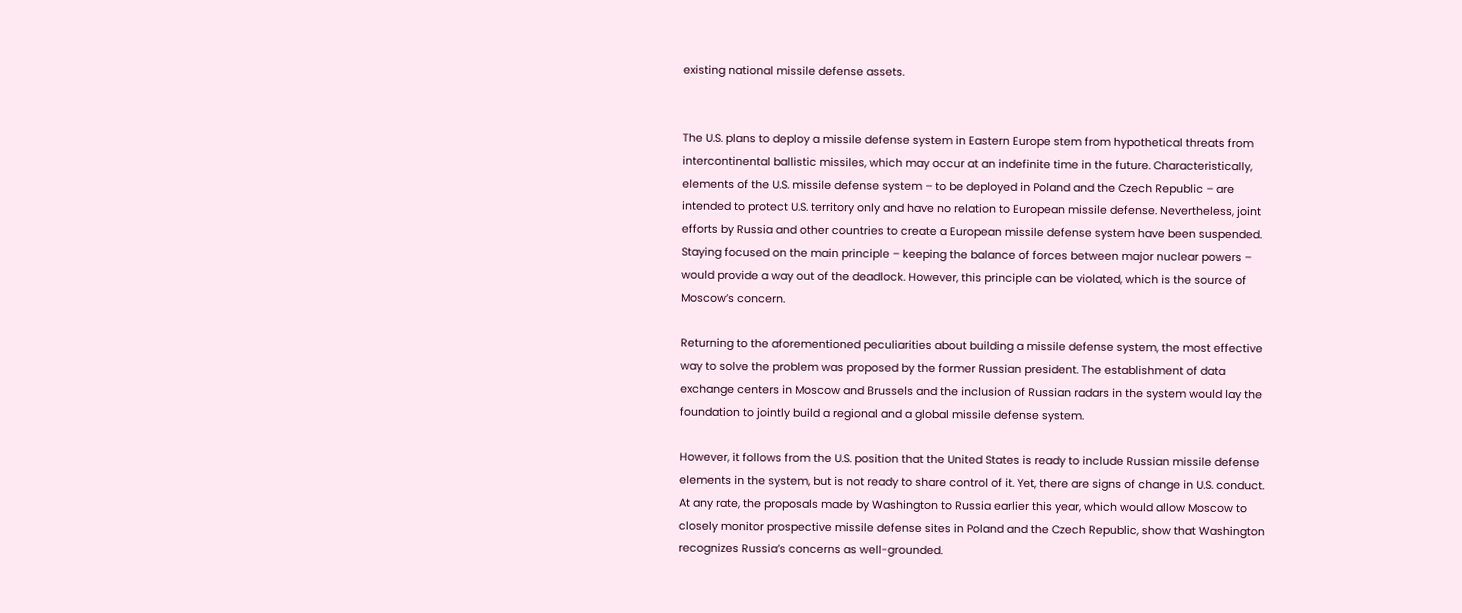existing national missile defense assets.


The U.S. plans to deploy a missile defense system in Eastern Europe stem from hypothetical threats from intercontinental ballistic missiles, which may occur at an indefinite time in the future. Characteristically, elements of the U.S. missile defense system – to be deployed in Poland and the Czech Republic – are intended to protect U.S. territory only and have no relation to European missile defense. Nevertheless, joint efforts by Russia and other countries to create a European missile defense system have been suspended. Staying focused on the main principle – keeping the balance of forces between major nuclear powers – would provide a way out of the deadlock. However, this principle can be violated, which is the source of Moscow’s concern.

Returning to the aforementioned peculiarities about building a missile defense system, the most effective way to solve the problem was proposed by the former Russian president. The establishment of data exchange centers in Moscow and Brussels and the inclusion of Russian radars in the system would lay the foundation to jointly build a regional and a global missile defense system.

However, it follows from the U.S. position that the United States is ready to include Russian missile defense elements in the system, but is not ready to share control of it. Yet, there are signs of change in U.S. conduct. At any rate, the proposals made by Washington to Russia earlier this year, which would allow Moscow to closely monitor prospective missile defense sites in Poland and the Czech Republic, show that Washington recognizes Russia’s concerns as well-grounded.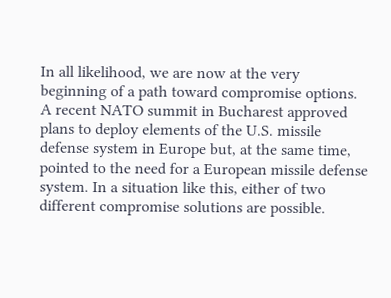In all likelihood, we are now at the very beginning of a path toward compromise options. A recent NATO summit in Bucharest approved plans to deploy elements of the U.S. missile defense system in Europe but, at the same time, pointed to the need for a European missile defense system. In a situation like this, either of two different compromise solutions are possible.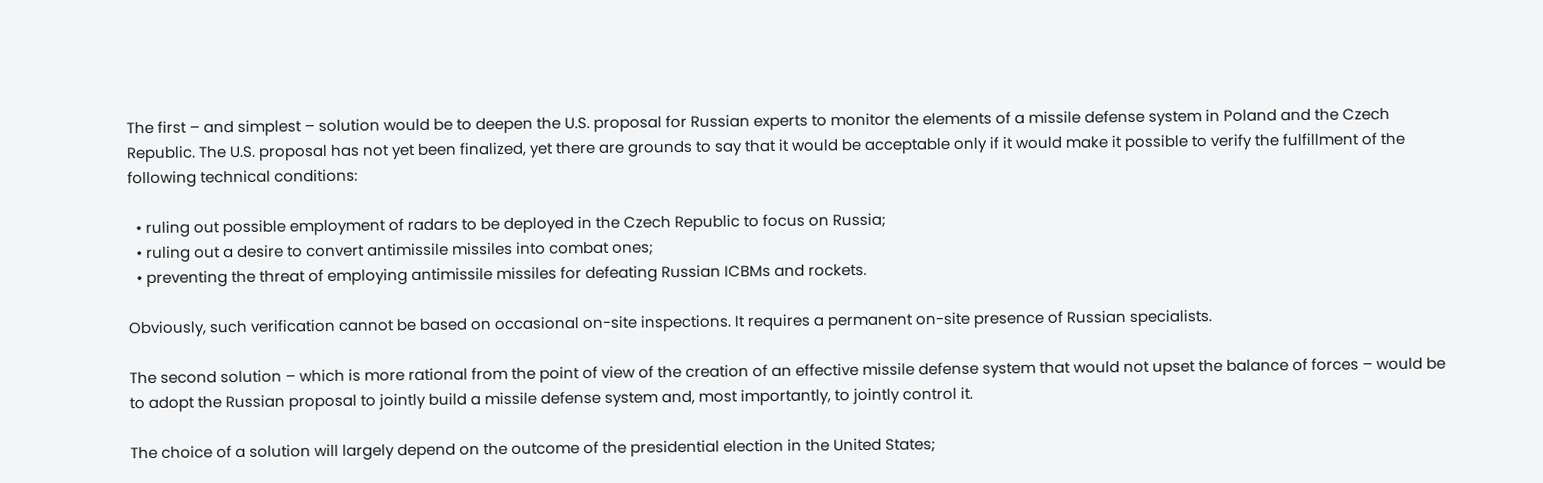The first – and simplest – solution would be to deepen the U.S. proposal for Russian experts to monitor the elements of a missile defense system in Poland and the Czech Republic. The U.S. proposal has not yet been finalized, yet there are grounds to say that it would be acceptable only if it would make it possible to verify the fulfillment of the following technical conditions:

  • ruling out possible employment of radars to be deployed in the Czech Republic to focus on Russia;
  • ruling out a desire to convert antimissile missiles into combat ones;
  • preventing the threat of employing antimissile missiles for defeating Russian ICBMs and rockets.

Obviously, such verification cannot be based on occasional on-site inspections. It requires a permanent on-site presence of Russian specialists.

The second solution – which is more rational from the point of view of the creation of an effective missile defense system that would not upset the balance of forces – would be to adopt the Russian proposal to jointly build a missile defense system and, most importantly, to jointly control it.

The choice of a solution will largely depend on the outcome of the presidential election in the United States;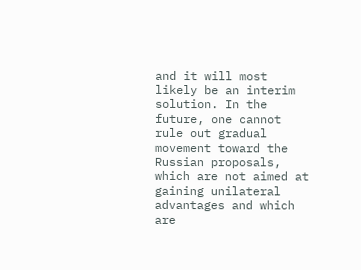and it will most likely be an interim solution. In the future, one cannot rule out gradual movement toward the Russian proposals, which are not aimed at gaining unilateral advantages and which are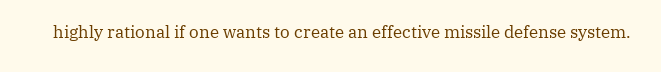highly rational if one wants to create an effective missile defense system.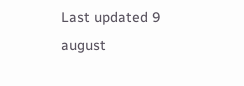Last updated 9 august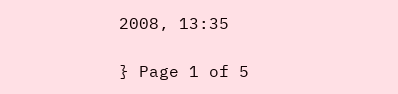2008, 13:35

} Page 1 of 5